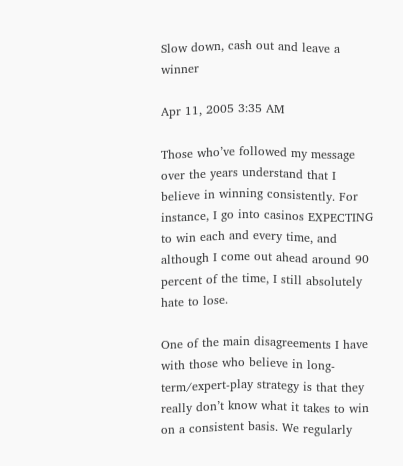Slow down, cash out and leave a winner

Apr 11, 2005 3:35 AM

Those who’ve followed my message over the years understand that I believe in winning consistently. For instance, I go into casinos EXPECTING to win each and every time, and although I come out ahead around 90 percent of the time, I still absolutely hate to lose.

One of the main disagreements I have with those who believe in long-term/expert-play strategy is that they really don’t know what it takes to win on a consistent basis. We regularly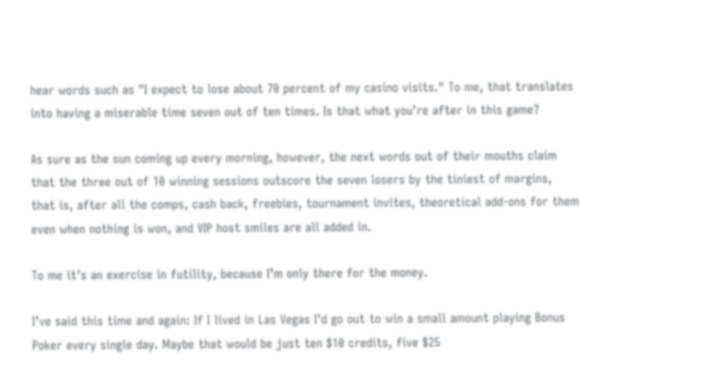hear words such as "I expect to lose about 70 percent of my casino visits." To me, that translates into having a miserable time seven out of ten times. Is that what you’re after in this game?

As sure as the sun coming up every morning, however, the next words out of their mouths claim that the three out of 10 winning sessions outscore the seven losers by the tiniest of margins, that is, after all the comps, cash back, freebies, tournament invites, theoretical add-ons for them even when nothing is won, and VIP host smiles are all added in.

To me it’s an exercise in futility, because I’m only there for the money.

I’ve said this time and again: If I lived in Las Vegas I’d go out to win a small amount playing Bonus Poker every single day. Maybe that would be just ten $10 credits, five $25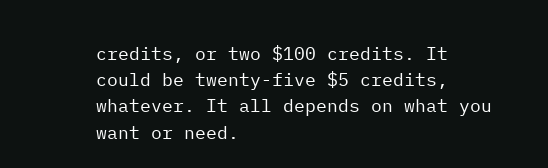credits, or two $100 credits. It could be twenty-five $5 credits, whatever. It all depends on what you want or need.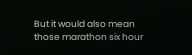But it would also mean those marathon six hour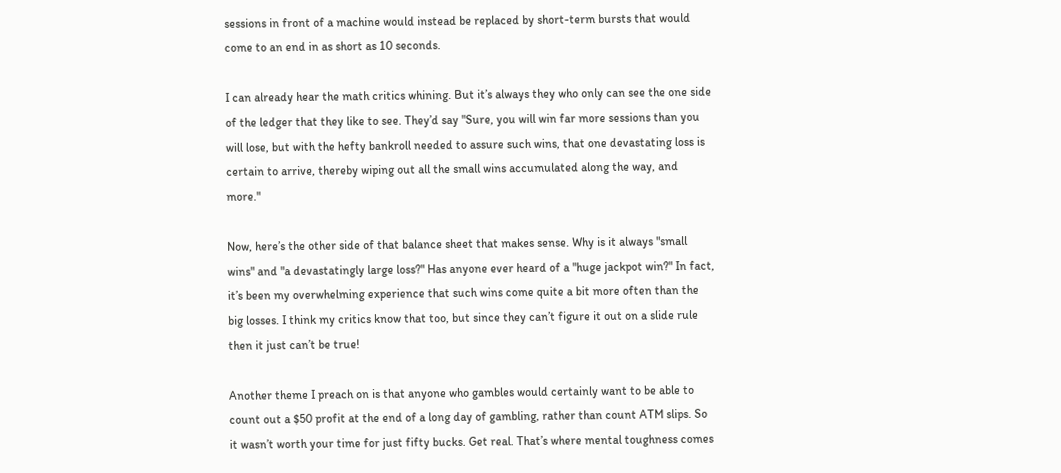sessions in front of a machine would instead be replaced by short-term bursts that would come to an end in as short as 10 seconds.

I can already hear the math critics whining. But it’s always they who only can see the one side of the ledger that they like to see. They’d say "Sure, you will win far more sessions than you will lose, but with the hefty bankroll needed to assure such wins, that one devastating loss is certain to arrive, thereby wiping out all the small wins accumulated along the way, and more."

Now, here’s the other side of that balance sheet that makes sense. Why is it always "small wins" and "a devastatingly large loss?" Has anyone ever heard of a "huge jackpot win?" In fact, it’s been my overwhelming experience that such wins come quite a bit more often than the big losses. I think my critics know that too, but since they can’t figure it out on a slide rule then it just can’t be true!

Another theme I preach on is that anyone who gambles would certainly want to be able to count out a $50 profit at the end of a long day of gambling, rather than count ATM slips. So it wasn’t worth your time for just fifty bucks. Get real. That’s where mental toughness comes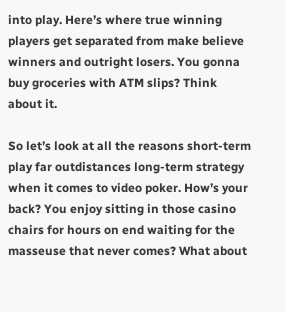into play. Here’s where true winning players get separated from make believe winners and outright losers. You gonna buy groceries with ATM slips? Think about it.

So let’s look at all the reasons short-term play far outdistances long-term strategy when it comes to video poker. How’s your back? You enjoy sitting in those casino chairs for hours on end waiting for the masseuse that never comes? What about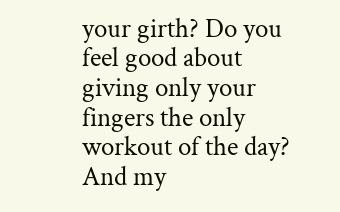your girth? Do you feel good about giving only your fingers the only workout of the day? And my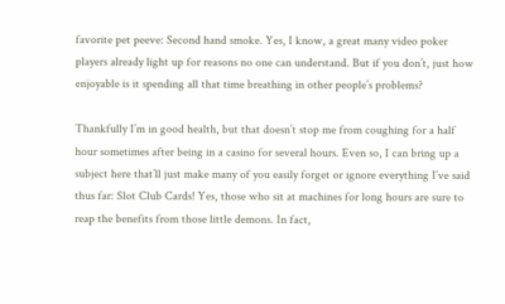favorite pet peeve: Second hand smoke. Yes, I know, a great many video poker players already light up for reasons no one can understand. But if you don’t, just how enjoyable is it spending all that time breathing in other people’s problems?

Thankfully I’m in good health, but that doesn’t stop me from coughing for a half hour sometimes after being in a casino for several hours. Even so, I can bring up a subject here that’ll just make many of you easily forget or ignore everything I’ve said thus far: Slot Club Cards! Yes, those who sit at machines for long hours are sure to reap the benefits from those little demons. In fact,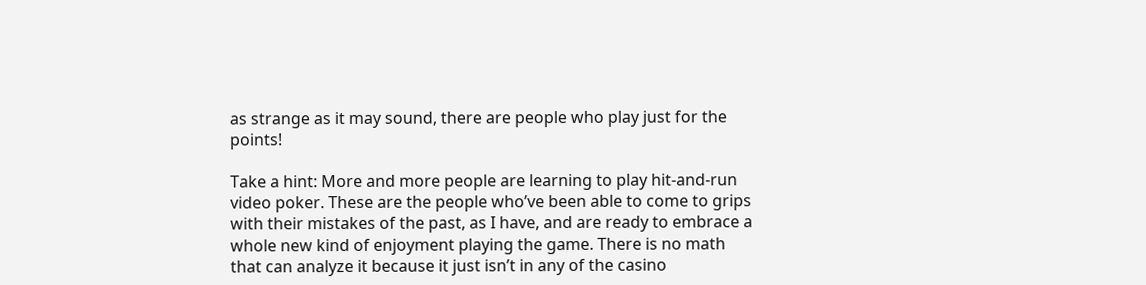as strange as it may sound, there are people who play just for the points!

Take a hint: More and more people are learning to play hit-and-run video poker. These are the people who’ve been able to come to grips with their mistakes of the past, as I have, and are ready to embrace a whole new kind of enjoyment playing the game. There is no math that can analyze it because it just isn’t in any of the casino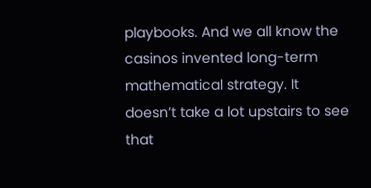playbooks. And we all know the casinos invented long-term mathematical strategy. It doesn’t take a lot upstairs to see that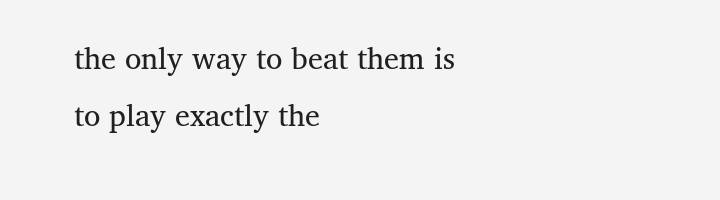the only way to beat them is to play exactly the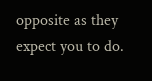opposite as they expect you to do.